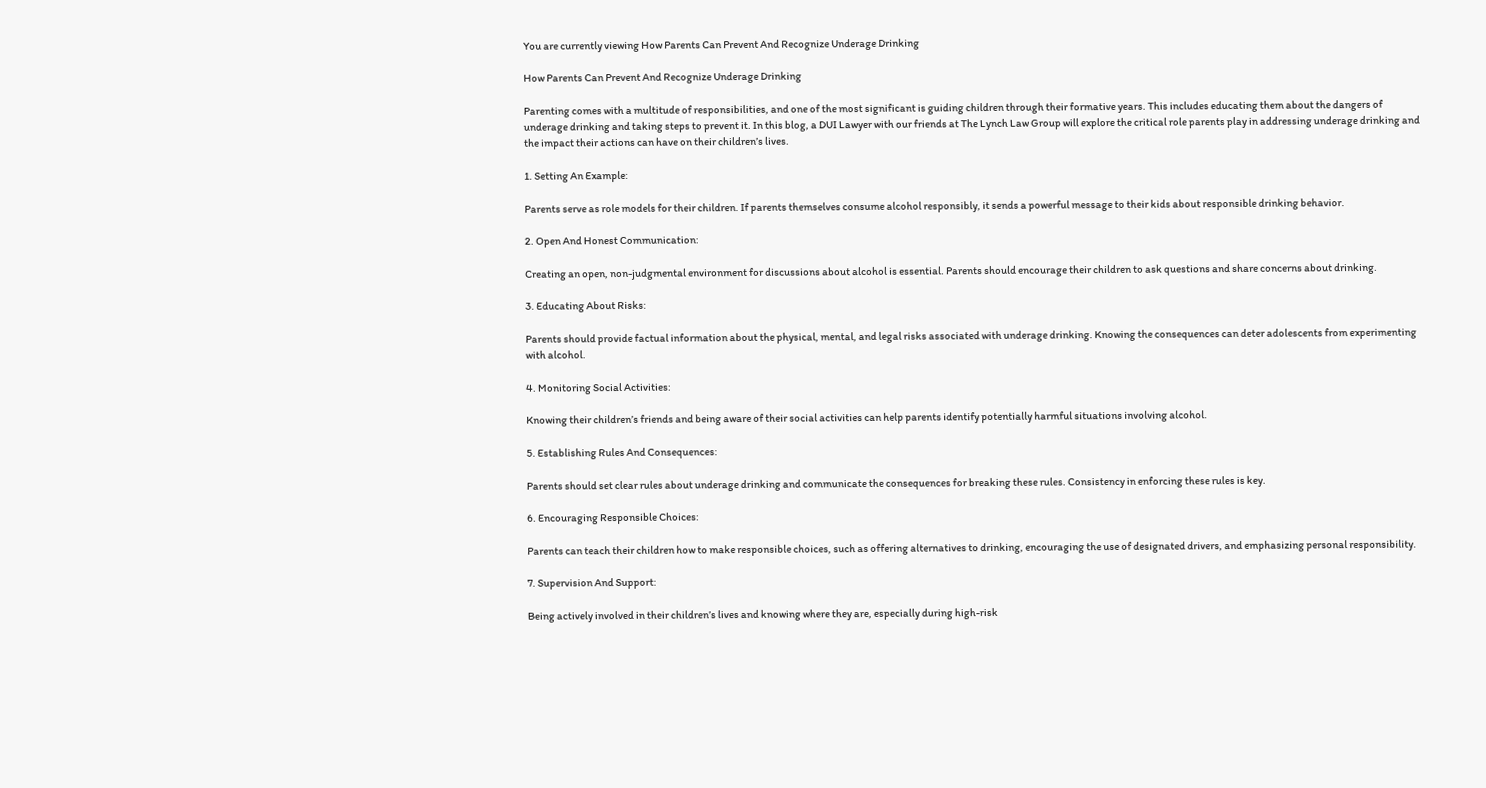You are currently viewing How Parents Can Prevent And Recognize Underage Drinking

How Parents Can Prevent And Recognize Underage Drinking

Parenting comes with a multitude of responsibilities, and one of the most significant is guiding children through their formative years. This includes educating them about the dangers of underage drinking and taking steps to prevent it. In this blog, a DUI Lawyer with our friends at The Lynch Law Group will explore the critical role parents play in addressing underage drinking and the impact their actions can have on their children’s lives.

1. Setting An Example:

Parents serve as role models for their children. If parents themselves consume alcohol responsibly, it sends a powerful message to their kids about responsible drinking behavior.

2. Open And Honest Communication:

Creating an open, non-judgmental environment for discussions about alcohol is essential. Parents should encourage their children to ask questions and share concerns about drinking.

3. Educating About Risks:

Parents should provide factual information about the physical, mental, and legal risks associated with underage drinking. Knowing the consequences can deter adolescents from experimenting with alcohol.

4. Monitoring Social Activities:

Knowing their children’s friends and being aware of their social activities can help parents identify potentially harmful situations involving alcohol.

5. Establishing Rules And Consequences:

Parents should set clear rules about underage drinking and communicate the consequences for breaking these rules. Consistency in enforcing these rules is key.

6. Encouraging Responsible Choices:

Parents can teach their children how to make responsible choices, such as offering alternatives to drinking, encouraging the use of designated drivers, and emphasizing personal responsibility.

7. Supervision And Support:

Being actively involved in their children’s lives and knowing where they are, especially during high-risk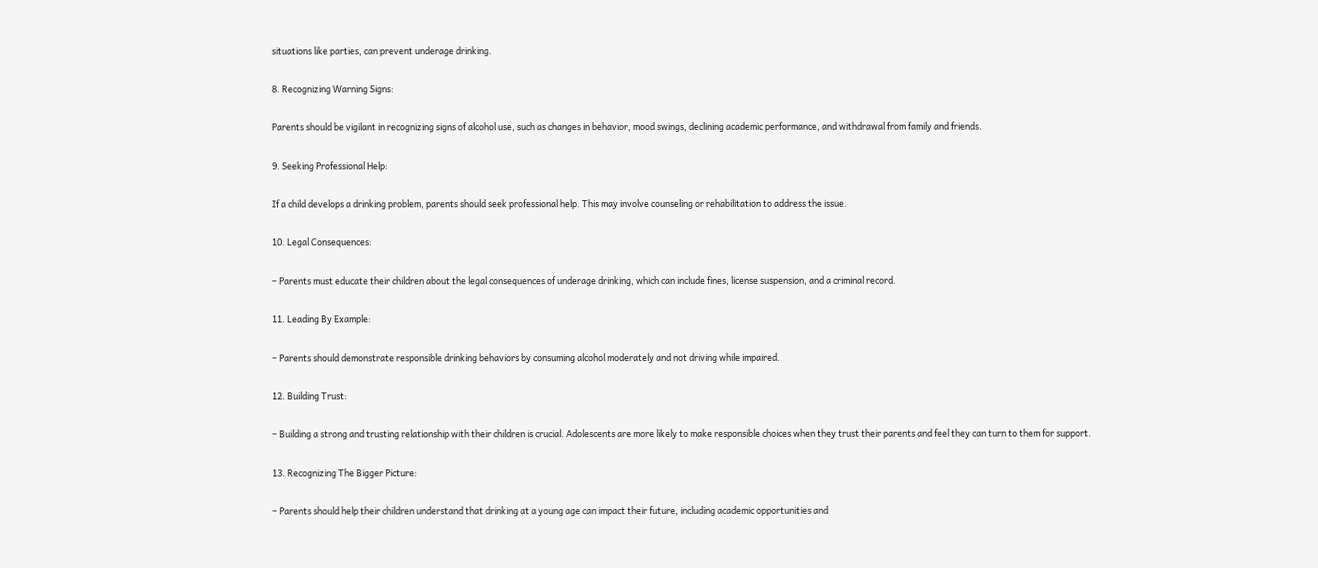situations like parties, can prevent underage drinking.

8. Recognizing Warning Signs:

Parents should be vigilant in recognizing signs of alcohol use, such as changes in behavior, mood swings, declining academic performance, and withdrawal from family and friends.

9. Seeking Professional Help:

If a child develops a drinking problem, parents should seek professional help. This may involve counseling or rehabilitation to address the issue.

10. Legal Consequences:

– Parents must educate their children about the legal consequences of underage drinking, which can include fines, license suspension, and a criminal record.

11. Leading By Example:

– Parents should demonstrate responsible drinking behaviors by consuming alcohol moderately and not driving while impaired.

12. Building Trust:

– Building a strong and trusting relationship with their children is crucial. Adolescents are more likely to make responsible choices when they trust their parents and feel they can turn to them for support.

13. Recognizing The Bigger Picture:

– Parents should help their children understand that drinking at a young age can impact their future, including academic opportunities and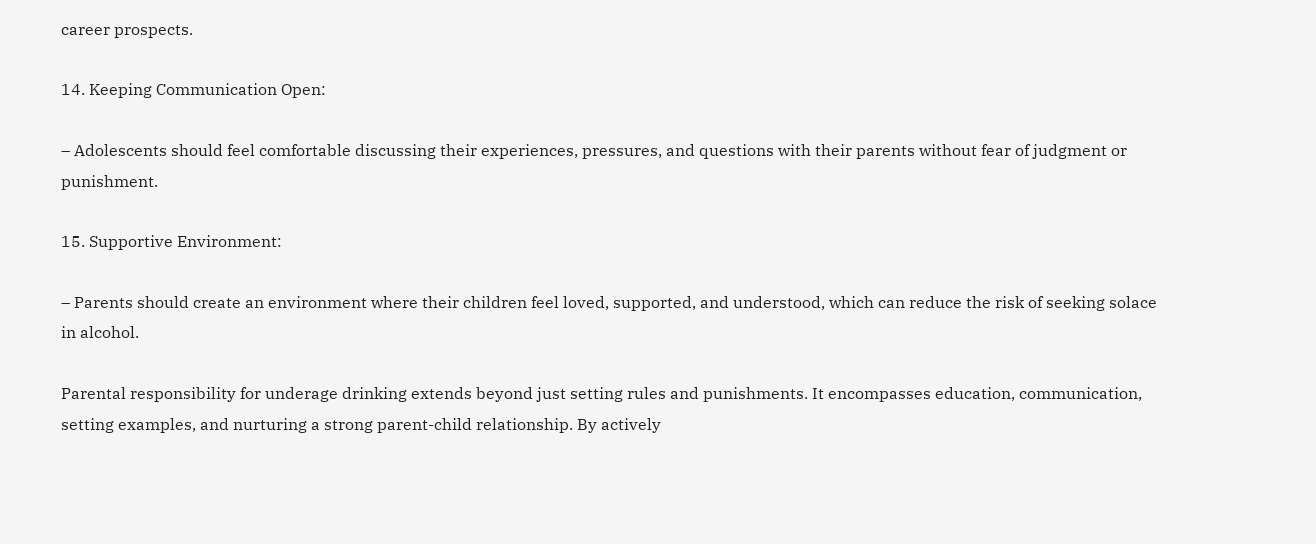career prospects.

14. Keeping Communication Open:

– Adolescents should feel comfortable discussing their experiences, pressures, and questions with their parents without fear of judgment or punishment.

15. Supportive Environment:

– Parents should create an environment where their children feel loved, supported, and understood, which can reduce the risk of seeking solace in alcohol.

Parental responsibility for underage drinking extends beyond just setting rules and punishments. It encompasses education, communication, setting examples, and nurturing a strong parent-child relationship. By actively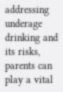addressing underage drinking and its risks, parents can play a vital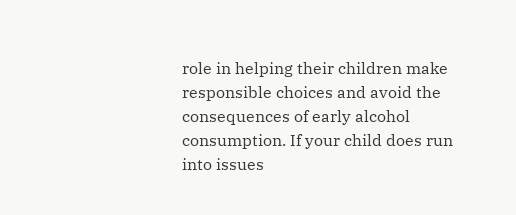role in helping their children make responsible choices and avoid the consequences of early alcohol consumption. If your child does run into issues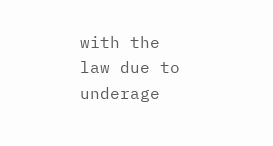with the law due to underage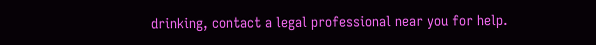drinking, contact a legal professional near you for help.